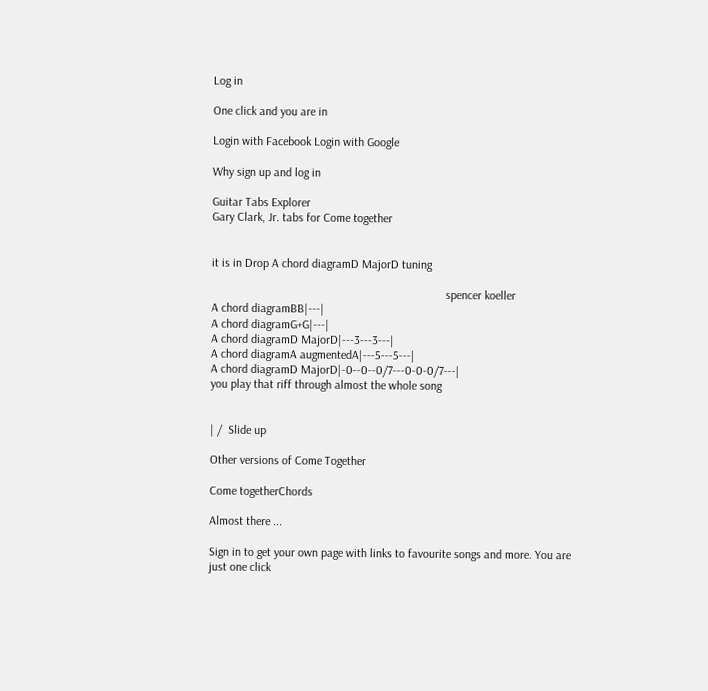Log in

One click and you are in

Login with Facebook Login with Google

Why sign up and log in

Guitar Tabs Explorer
Gary Clark, Jr. tabs for Come together


it is in Drop A chord diagramD MajorD tuning

                                                                              spencer koeller
A chord diagramBB|---|
A chord diagramG+G|---|
A chord diagramD MajorD|---3---3---|
A chord diagramA augmentedA|---5---5---|
A chord diagramD MajorD|-0--0--0/7---0-0-0/7---|
you play that riff through almost the whole song


| /  Slide up

Other versions of Come Together

Come togetherChords

Almost there ...

Sign in to get your own page with links to favourite songs and more. You are just one click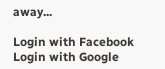away...

Login with Facebook Login with Google